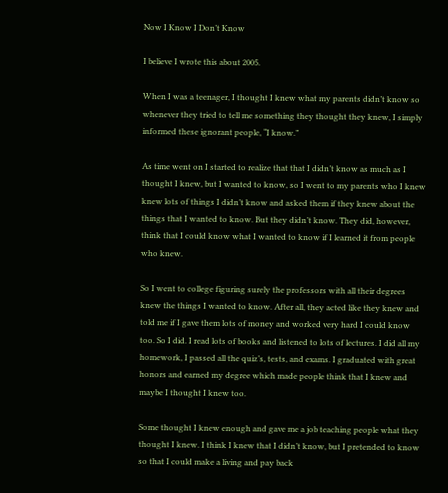Now I Know I Don’t Know

I believe I wrote this about 2005.

When I was a teenager, I thought I knew what my parents didn’t know so whenever they tried to tell me something they thought they knew, I simply informed these ignorant people, “I know.”

As time went on I started to realize that that I didn’t know as much as I thought I knew, but I wanted to know, so I went to my parents who I knew knew lots of things I didn’t know and asked them if they knew about the things that I wanted to know. But they didn’t know. They did, however, think that I could know what I wanted to know if I learned it from people who knew.

So I went to college figuring surely the professors with all their degrees knew the things I wanted to know. After all, they acted like they knew and told me if I gave them lots of money and worked very hard I could know too. So I did. I read lots of books and listened to lots of lectures. I did all my homework, I passed all the quiz’s, tests, and exams. I graduated with great honors and earned my degree which made people think that I knew and maybe I thought I knew too.

Some thought I knew enough and gave me a job teaching people what they thought I knew. I think I knew that I didn’t know, but I pretended to know so that I could make a living and pay back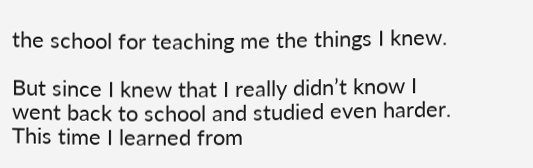the school for teaching me the things I knew.

But since I knew that I really didn’t know I went back to school and studied even harder. This time I learned from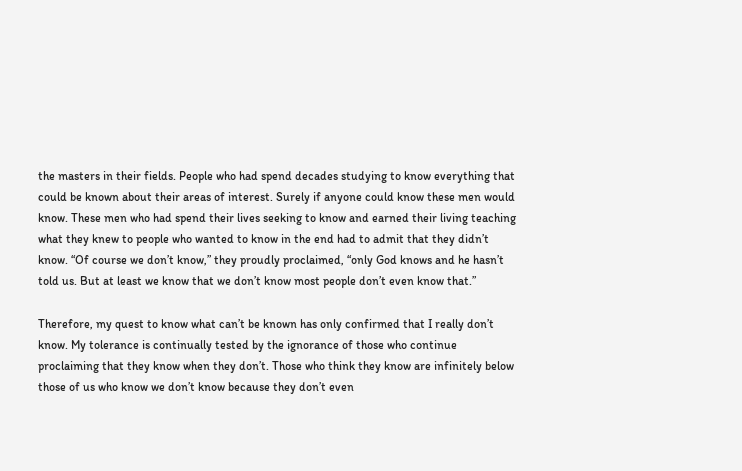the masters in their fields. People who had spend decades studying to know everything that could be known about their areas of interest. Surely if anyone could know these men would know. These men who had spend their lives seeking to know and earned their living teaching what they knew to people who wanted to know in the end had to admit that they didn’t know. “Of course we don’t know,” they proudly proclaimed, “only God knows and he hasn’t told us. But at least we know that we don’t know most people don’t even know that.”

Therefore, my quest to know what can’t be known has only confirmed that I really don’t know. My tolerance is continually tested by the ignorance of those who continue proclaiming that they know when they don’t. Those who think they know are infinitely below those of us who know we don’t know because they don’t even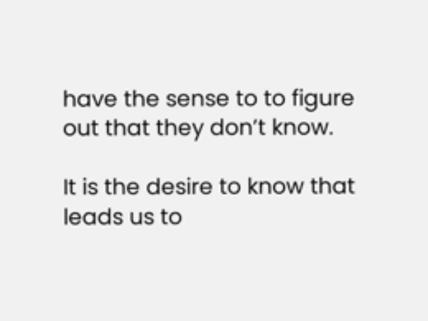have the sense to to figure out that they don’t know.

It is the desire to know that leads us to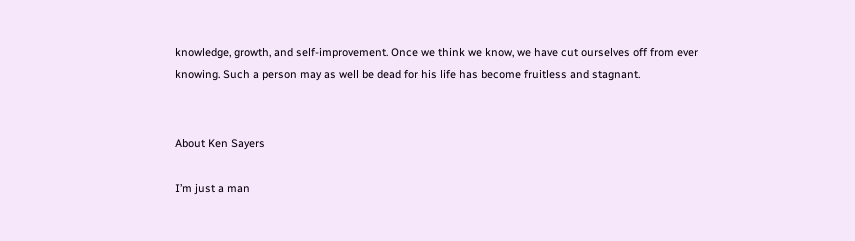knowledge, growth, and self-improvement. Once we think we know, we have cut ourselves off from ever knowing. Such a person may as well be dead for his life has become fruitless and stagnant.


About Ken Sayers

I’m just a man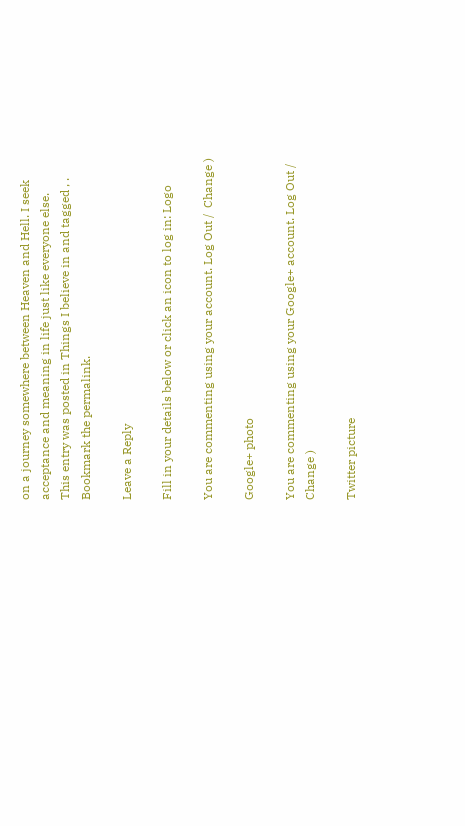on a journey somewhere between Heaven and Hell. I seek acceptance and meaning in life just like everyone else.
This entry was posted in Things I believe in and tagged , . Bookmark the permalink.

Leave a Reply

Fill in your details below or click an icon to log in: Logo

You are commenting using your account. Log Out /  Change )

Google+ photo

You are commenting using your Google+ account. Log Out /  Change )

Twitter picture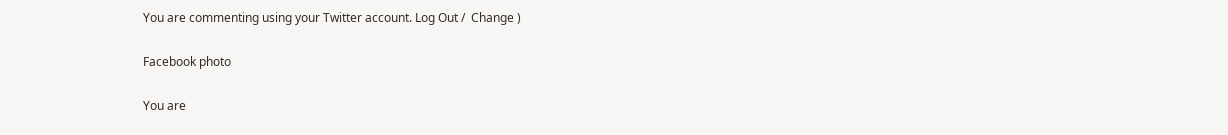You are commenting using your Twitter account. Log Out /  Change )

Facebook photo

You are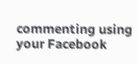commenting using your Facebook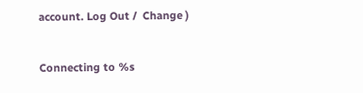account. Log Out /  Change )


Connecting to %s